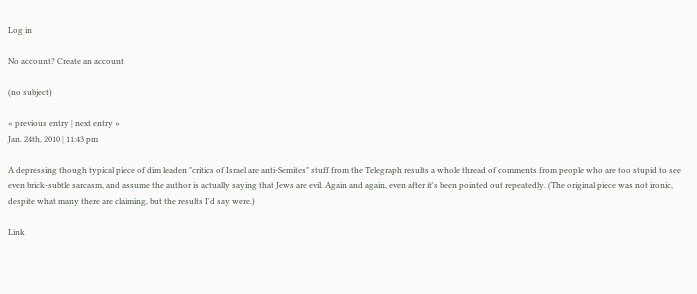Log in

No account? Create an account

(no subject)

« previous entry | next entry »
Jan. 24th, 2010 | 11:43 pm

A depressing though typical piece of dim leaden "critics of Israel are anti-Semites" stuff from the Telegraph results a whole thread of comments from people who are too stupid to see even brick-subtle sarcasm, and assume the author is actually saying that Jews are evil. Again and again, even after it's been pointed out repeatedly. (The original piece was not ironic, despite what many there are claiming, but the results I'd say were.)

Link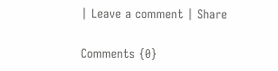| Leave a comment | Share

Comments {0}